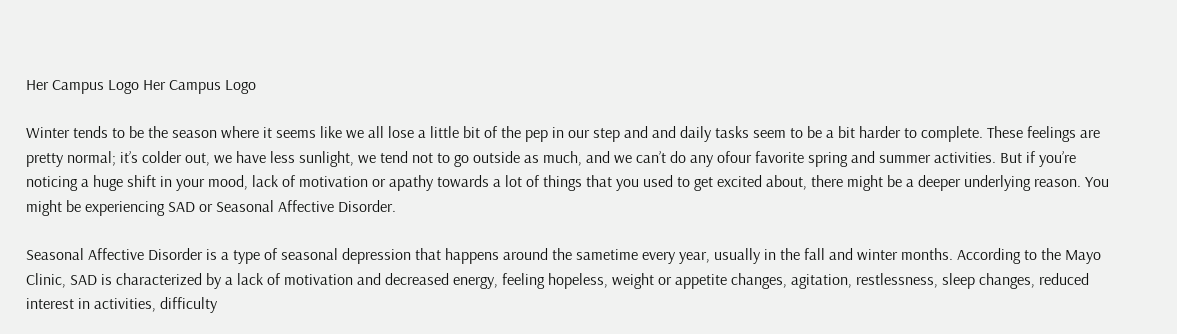Her Campus Logo Her Campus Logo

Winter tends to be the season where it seems like we all lose a little bit of the pep in our step and and daily tasks seem to be a bit harder to complete. These feelings are pretty normal; it’s colder out, we have less sunlight, we tend not to go outside as much, and we can’t do any ofour favorite spring and summer activities. But if you’re noticing a huge shift in your mood, lack of motivation or apathy towards a lot of things that you used to get excited about, there might be a deeper underlying reason. You might be experiencing SAD or Seasonal Affective Disorder.

Seasonal Affective Disorder is a type of seasonal depression that happens around the sametime every year, usually in the fall and winter months. According to the Mayo Clinic, SAD is characterized by a lack of motivation and decreased energy, feeling hopeless, weight or appetite changes, agitation, restlessness, sleep changes, reduced interest in activities, difficulty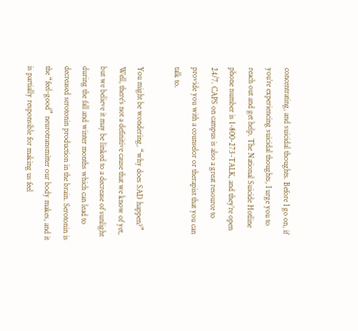concentrating, and suicidal thoughts. Before I go on, if you’re experiencing suicidal thoughts, I urge you to reach out and get help. The National Suicide Hotline phone number is 1-800-273-TALK, and they’re open 24/7. CAPS on campus is also a great resource to provide you with a counselor or therapist that you can talk to.

You might be wondering, “why does SAD happen?” Well, there’s not a definitive cause that we know of yet, but we believe it may be linked to a decrease of sunlight during the fall and winter months which can lead to decreased serotonin production in the brain. Serotonin is the “feel-good” neurotransmitter our body makes, and it is partially responsible for making us feel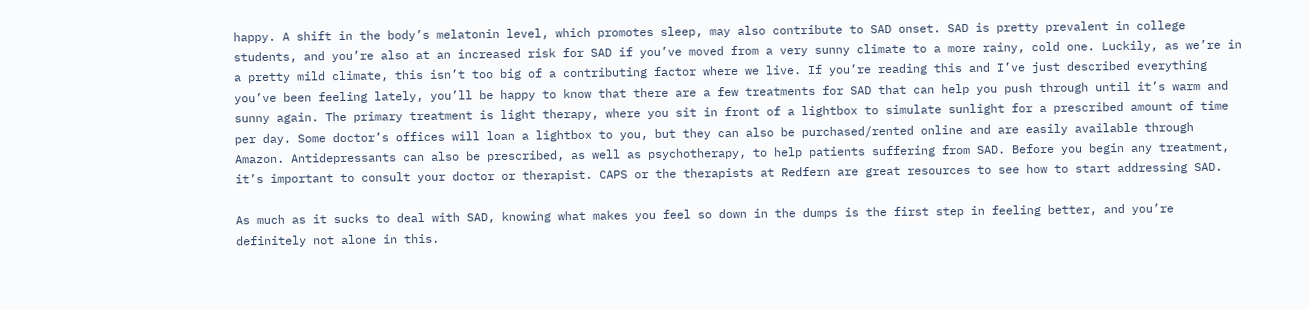happy. A shift in the body’s melatonin level, which promotes sleep, may also contribute to SAD onset. SAD is pretty prevalent in college students, and you’re also at an increased risk for SAD if you’ve moved from a very sunny climate to a more rainy, cold one. Luckily, as we’re in a pretty mild climate, this isn’t too big of a contributing factor where we live. If you’re reading this and I’ve just described everything you’ve been feeling lately, you’ll be happy to know that there are a few treatments for SAD that can help you push through until it’s warm and sunny again. The primary treatment is light therapy, where you sit in front of a lightbox to simulate sunlight for a prescribed amount of time per day. Some doctor’s offices will loan a lightbox to you, but they can also be purchased/rented online and are easily available through Amazon. Antidepressants can also be prescribed, as well as psychotherapy, to help patients suffering from SAD. Before you begin any treatment, it’s important to consult your doctor or therapist. CAPS or the therapists at Redfern are great resources to see how to start addressing SAD.

As much as it sucks to deal with SAD, knowing what makes you feel so down in the dumps is the first step in feeling better, and you’re definitely not alone in this.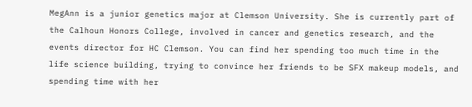MegAnn is a junior genetics major at Clemson University. She is currently part of the Calhoun Honors College, involved in cancer and genetics research, and the events director for HC Clemson. You can find her spending too much time in the life science building, trying to convince her friends to be SFX makeup models, and spending time with her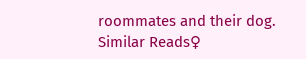roommates and their dog.
Similar Reads♀